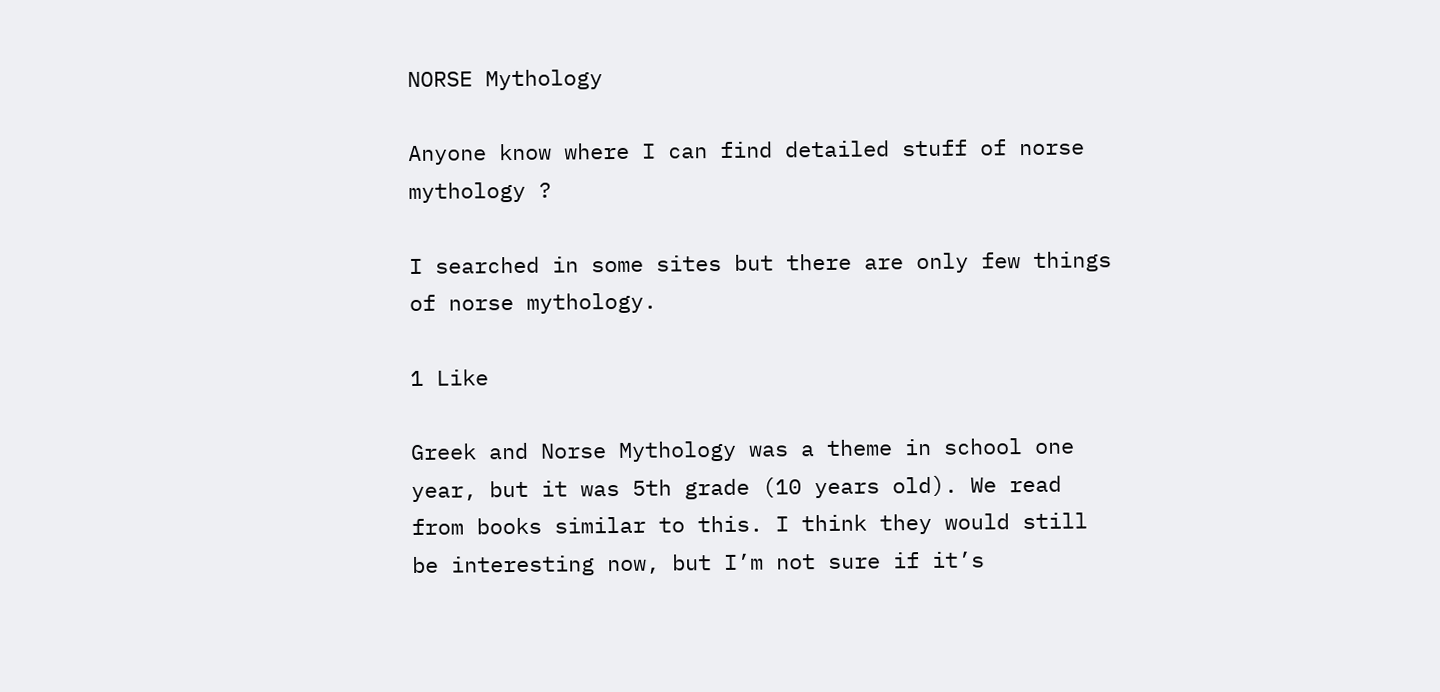NORSE Mythology

Anyone know where I can find detailed stuff of norse mythology ?

I searched in some sites but there are only few things of norse mythology.

1 Like

Greek and Norse Mythology was a theme in school one year, but it was 5th grade (10 years old). We read from books similar to this. I think they would still be interesting now, but I’m not sure if it’s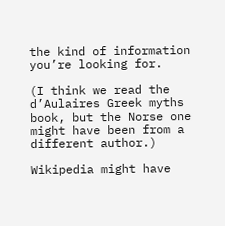the kind of information you’re looking for.

(I think we read the d’Aulaires Greek myths book, but the Norse one might have been from a different author.)

Wikipedia might have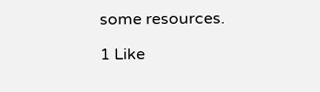some resources.

1 Like